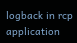logback in rcp application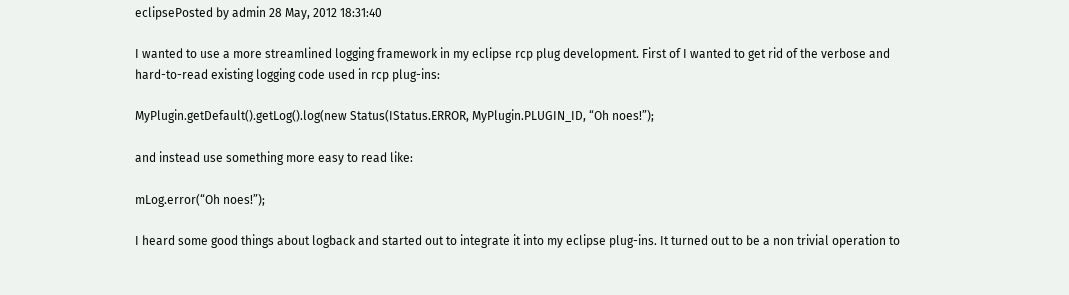eclipsePosted by admin 28 May, 2012 18:31:40

I wanted to use a more streamlined logging framework in my eclipse rcp plug development. First of I wanted to get rid of the verbose and hard-to-read existing logging code used in rcp plug-ins:

MyPlugin.getDefault().getLog().log(new Status(IStatus.ERROR, MyPlugin.PLUGIN_ID, “Oh noes!”);

and instead use something more easy to read like:

mLog.error(“Oh noes!”);

I heard some good things about logback and started out to integrate it into my eclipse plug-ins. It turned out to be a non trivial operation to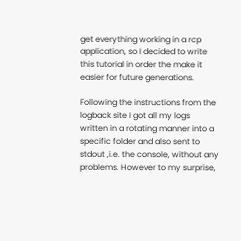get everything working in a rcp application, so I decided to write this tutorial in order the make it easier for future generations.

Following the instructions from the logback site I got all my logs written in a rotating manner into a specific folder and also sent to stdout ,i.e. the console, without any problems. However to my surprise,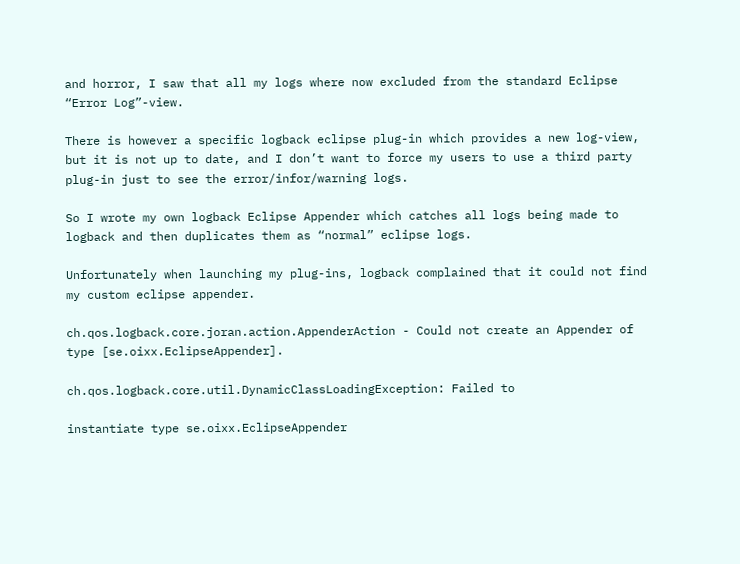and horror, I saw that all my logs where now excluded from the standard Eclipse “Error Log”-view.

There is however a specific logback eclipse plug-in which provides a new log-view, but it is not up to date, and I don’t want to force my users to use a third party plug-in just to see the error/infor/warning logs.

So I wrote my own logback Eclipse Appender which catches all logs being made to logback and then duplicates them as “normal” eclipse logs.

Unfortunately when launching my plug-ins, logback complained that it could not find my custom eclipse appender.

ch.qos.logback.core.joran.action.AppenderAction - Could not create an Appender of type [se.oixx.EclipseAppender].

ch.qos.logback.core.util.DynamicClassLoadingException: Failed to

instantiate type se.oixx.EclipseAppender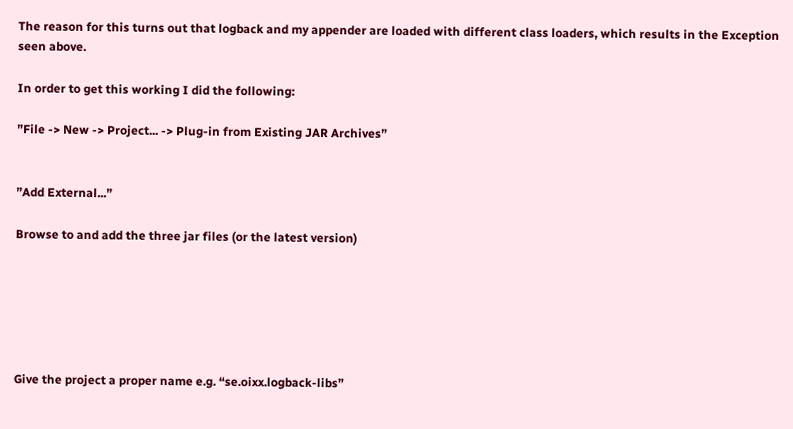The reason for this turns out that logback and my appender are loaded with different class loaders, which results in the Exception seen above.

In order to get this working I did the following:

”File -> New -> Project... -> Plug-in from Existing JAR Archives”


”Add External...”

Browse to and add the three jar files (or the latest version)






Give the project a proper name e.g. “se.oixx.logback-libs”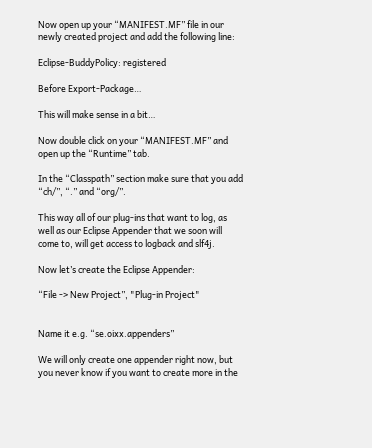Now open up your “MANIFEST.MF” file in our newly created project and add the following line:

Eclipse-BuddyPolicy: registered

Before Export-Package…

This will make sense in a bit…

Now double click on your “MANIFEST.MF” and open up the “Runtime” tab.

In the “Classpath” section make sure that you add “ch/”, “.” and “org/”.

This way all of our plug-ins that want to log, as well as our Eclipse Appender that we soon will come to, will get access to logback and slf4j.

Now let’s create the Eclipse Appender:

“File -> New Project”, "Plug-in Project"


Name it e.g. “se.oixx.appenders”

We will only create one appender right now, but you never know if you want to create more in the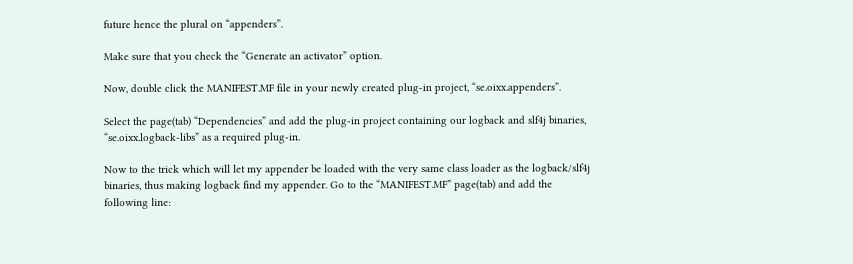future hence the plural on “appenders”.

Make sure that you check the “Generate an activator” option.

Now, double click the MANIFEST.MF file in your newly created plug-in project, “se.oixx.appenders”.

Select the page(tab) “Dependencies” and add the plug-in project containing our logback and slf4j binaries, “se.oixx.logback-libs” as a required plug-in.

Now to the trick which will let my appender be loaded with the very same class loader as the logback/slf4j binaries, thus making logback find my appender. Go to the “MANIFEST.MF” page(tab) and add the following line: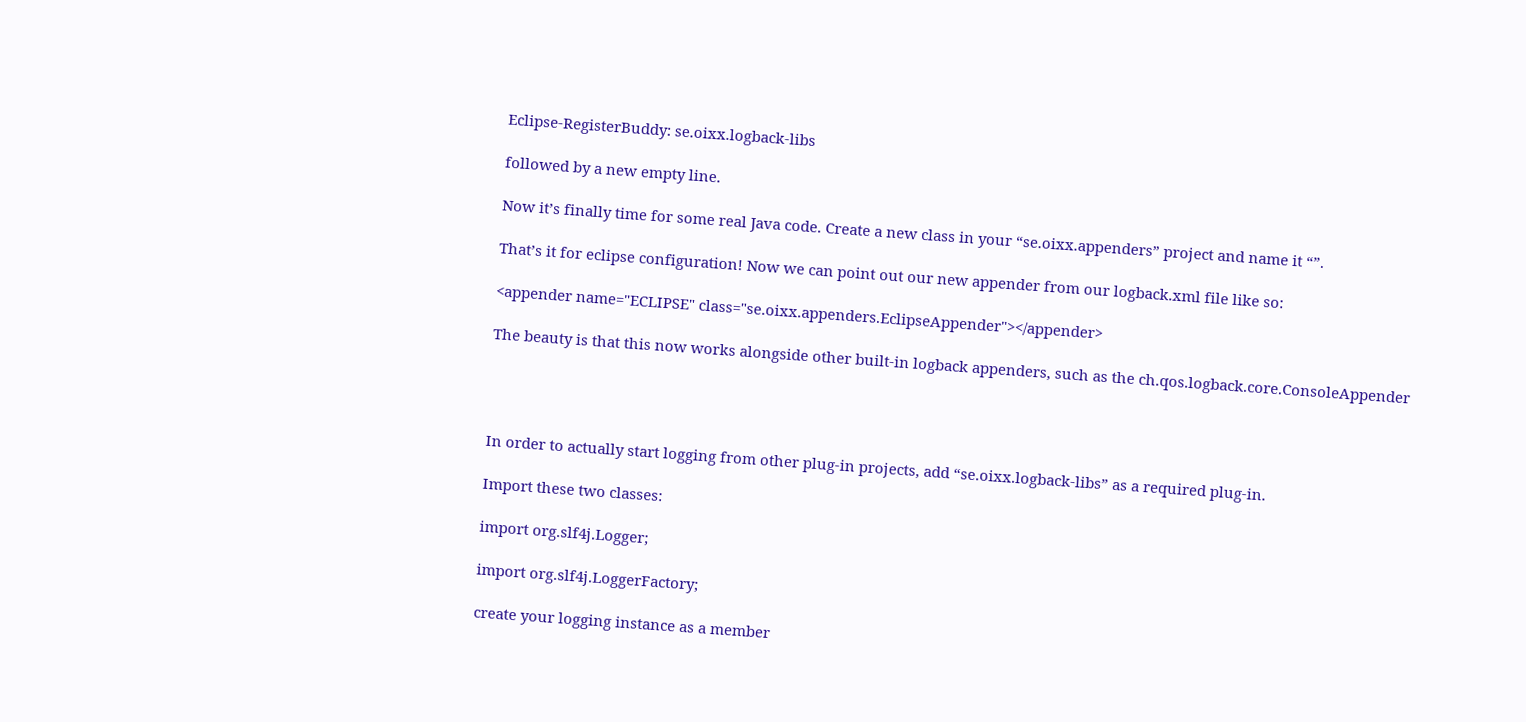Eclipse-RegisterBuddy: se.oixx.logback-libs

followed by a new empty line.

Now it’s finally time for some real Java code. Create a new class in your “se.oixx.appenders” project and name it “”.

That’s it for eclipse configuration! Now we can point out our new appender from our logback.xml file like so:

<appender name="ECLIPSE" class="se.oixx.appenders.EclipseAppender"></appender>

The beauty is that this now works alongside other built-in logback appenders, such as the ch.qos.logback.core.ConsoleAppender




In order to actually start logging from other plug-in projects, add “se.oixx.logback-libs” as a required plug-in.

Import these two classes:

import org.slf4j.Logger;

import org.slf4j.LoggerFactory;

create your logging instance as a member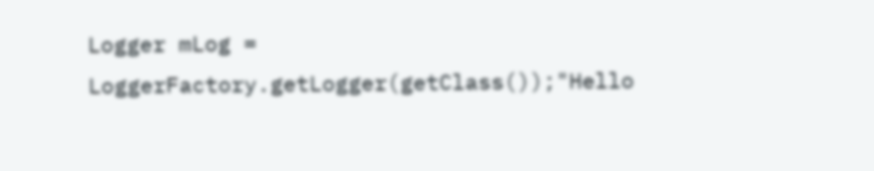Logger mLog = LoggerFactory.getLogger(getClass());"Hello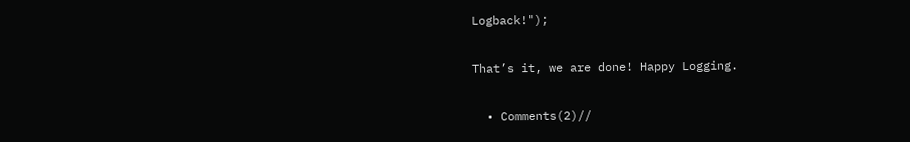Logback!");

That’s it, we are done! Happy Logging.

  • Comments(2)//